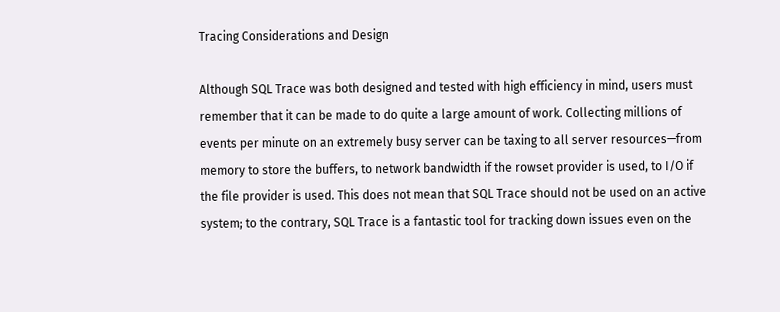Tracing Considerations and Design

Although SQL Trace was both designed and tested with high efficiency in mind, users must remember that it can be made to do quite a large amount of work. Collecting millions of events per minute on an extremely busy server can be taxing to all server resources—from memory to store the buffers, to network bandwidth if the rowset provider is used, to I/O if the file provider is used. This does not mean that SQL Trace should not be used on an active system; to the contrary, SQL Trace is a fantastic tool for tracking down issues even on the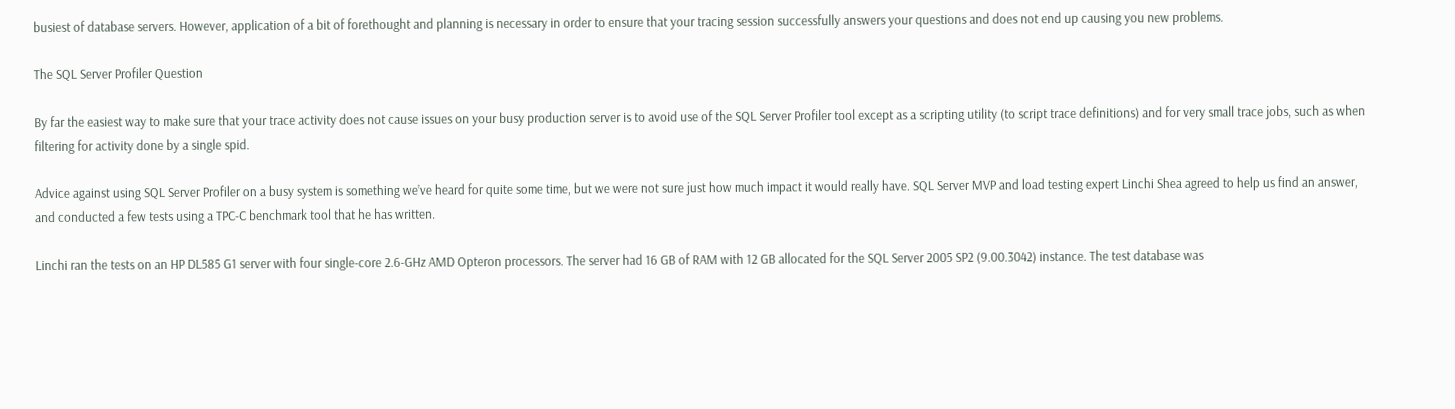busiest of database servers. However, application of a bit of forethought and planning is necessary in order to ensure that your tracing session successfully answers your questions and does not end up causing you new problems.

The SQL Server Profiler Question

By far the easiest way to make sure that your trace activity does not cause issues on your busy production server is to avoid use of the SQL Server Profiler tool except as a scripting utility (to script trace definitions) and for very small trace jobs, such as when filtering for activity done by a single spid.

Advice against using SQL Server Profiler on a busy system is something we’ve heard for quite some time, but we were not sure just how much impact it would really have. SQL Server MVP and load testing expert Linchi Shea agreed to help us find an answer, and conducted a few tests using a TPC-C benchmark tool that he has written.

Linchi ran the tests on an HP DL585 G1 server with four single-core 2.6-GHz AMD Opteron processors. The server had 16 GB of RAM with 12 GB allocated for the SQL Server 2005 SP2 (9.00.3042) instance. The test database was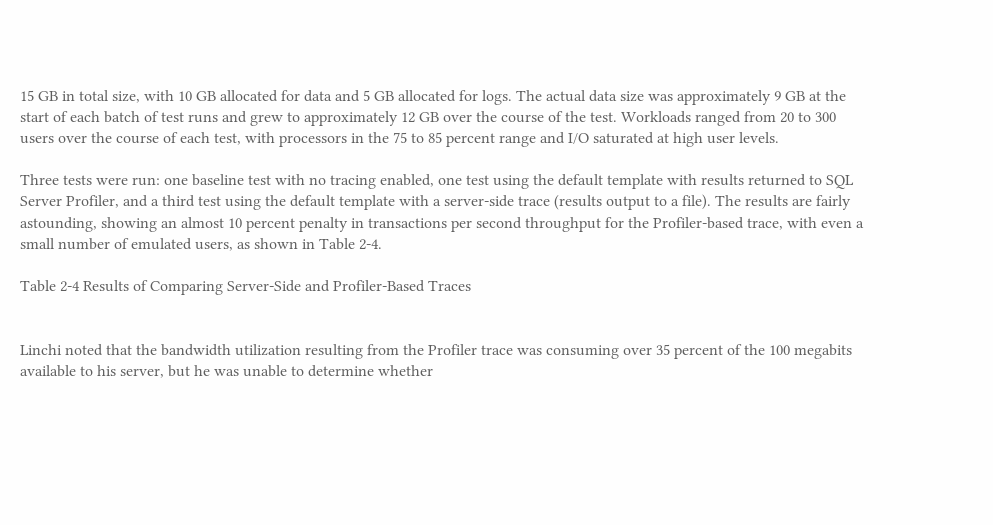15 GB in total size, with 10 GB allocated for data and 5 GB allocated for logs. The actual data size was approximately 9 GB at the start of each batch of test runs and grew to approximately 12 GB over the course of the test. Workloads ranged from 20 to 300 users over the course of each test, with processors in the 75 to 85 percent range and I/O saturated at high user levels.

Three tests were run: one baseline test with no tracing enabled, one test using the default template with results returned to SQL Server Profiler, and a third test using the default template with a server-side trace (results output to a file). The results are fairly astounding, showing an almost 10 percent penalty in transactions per second throughput for the Profiler-based trace, with even a small number of emulated users, as shown in Table 2-4.

Table 2-4 Results of Comparing Server-Side and Profiler-Based Traces


Linchi noted that the bandwidth utilization resulting from the Profiler trace was consuming over 35 percent of the 100 megabits available to his server, but he was unable to determine whether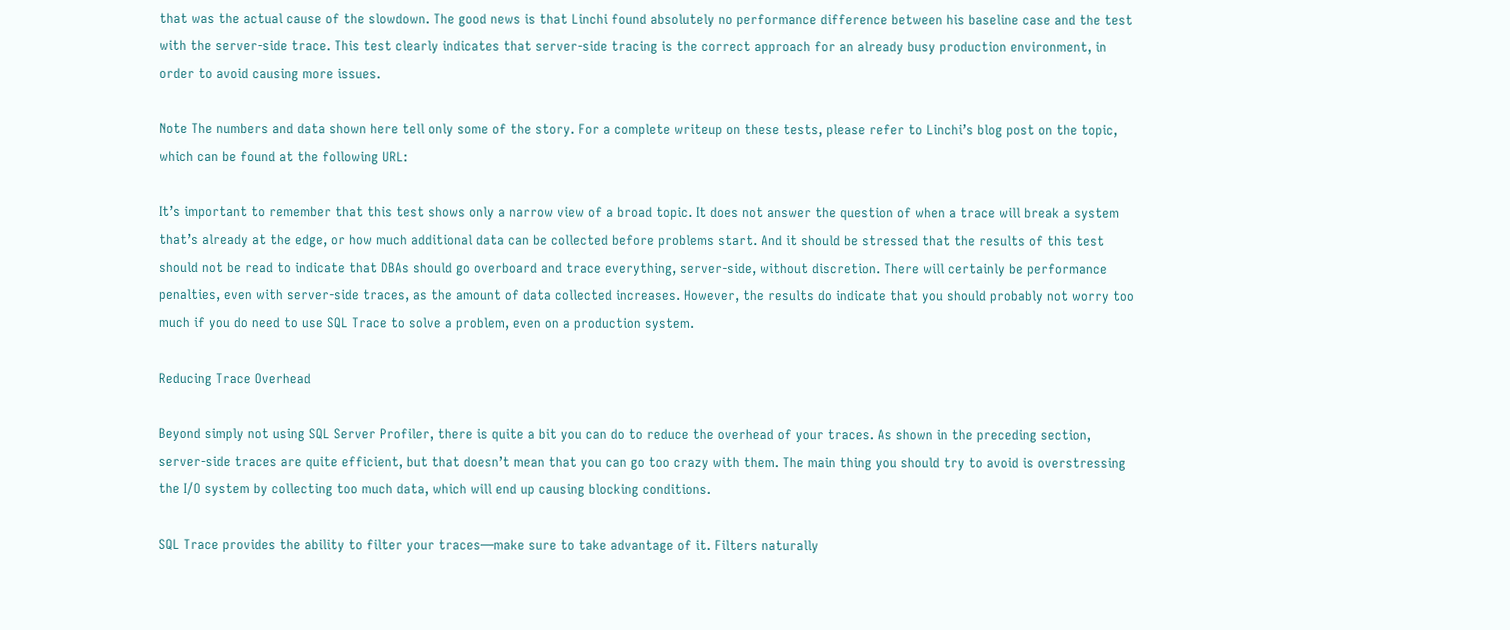that was the actual cause of the slowdown. The good news is that Linchi found absolutely no performance difference between his baseline case and the test with the server-side trace. This test clearly indicates that server-side tracing is the correct approach for an already busy production environment, in order to avoid causing more issues.

Note The numbers and data shown here tell only some of the story. For a complete writeup on these tests, please refer to Linchi’s blog post on the topic, which can be found at the following URL:

It’s important to remember that this test shows only a narrow view of a broad topic. It does not answer the question of when a trace will break a system that’s already at the edge, or how much additional data can be collected before problems start. And it should be stressed that the results of this test should not be read to indicate that DBAs should go overboard and trace everything, server-side, without discretion. There will certainly be performance penalties, even with server-side traces, as the amount of data collected increases. However, the results do indicate that you should probably not worry too much if you do need to use SQL Trace to solve a problem, even on a production system.

Reducing Trace Overhead

Beyond simply not using SQL Server Profiler, there is quite a bit you can do to reduce the overhead of your traces. As shown in the preceding section, server-side traces are quite efficient, but that doesn’t mean that you can go too crazy with them. The main thing you should try to avoid is overstressing the I/O system by collecting too much data, which will end up causing blocking conditions.

SQL Trace provides the ability to filter your traces—make sure to take advantage of it. Filters naturally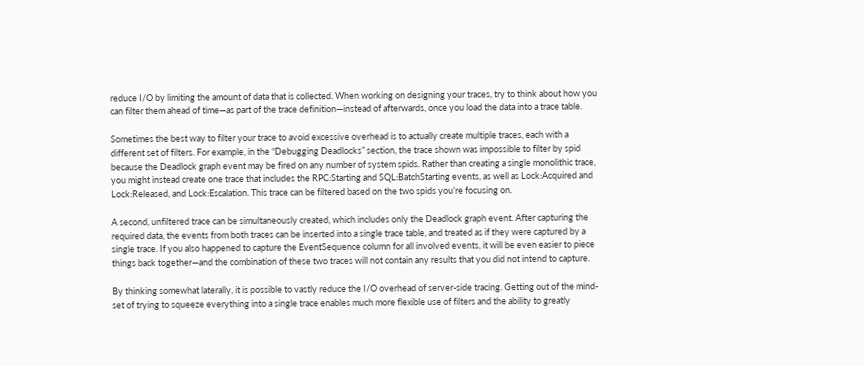reduce I/O by limiting the amount of data that is collected. When working on designing your traces, try to think about how you can filter them ahead of time—as part of the trace definition—instead of afterwards, once you load the data into a trace table.

Sometimes the best way to filter your trace to avoid excessive overhead is to actually create multiple traces, each with a different set of filters. For example, in the “Debugging Deadlocks” section, the trace shown was impossible to filter by spid because the Deadlock graph event may be fired on any number of system spids. Rather than creating a single monolithic trace, you might instead create one trace that includes the RPC:Starting and SQL:BatchStarting events, as well as Lock:Acquired and Lock:Released, and Lock:Escalation. This trace can be filtered based on the two spids you’re focusing on.

A second, unfiltered trace can be simultaneously created, which includes only the Deadlock graph event. After capturing the required data, the events from both traces can be inserted into a single trace table, and treated as if they were captured by a single trace. If you also happened to capture the EventSequence column for all involved events, it will be even easier to piece things back together—and the combination of these two traces will not contain any results that you did not intend to capture.

By thinking somewhat laterally, it is possible to vastly reduce the I/O overhead of server-side tracing. Getting out of the mind-set of trying to squeeze everything into a single trace enables much more flexible use of filters and the ability to greatly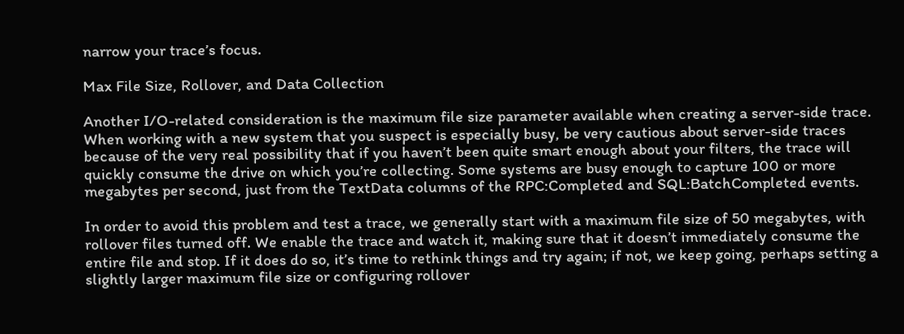narrow your trace’s focus.

Max File Size, Rollover, and Data Collection

Another I/O-related consideration is the maximum file size parameter available when creating a server-side trace. When working with a new system that you suspect is especially busy, be very cautious about server-side traces because of the very real possibility that if you haven’t been quite smart enough about your filters, the trace will quickly consume the drive on which you’re collecting. Some systems are busy enough to capture 100 or more megabytes per second, just from the TextData columns of the RPC:Completed and SQL:BatchCompleted events.

In order to avoid this problem and test a trace, we generally start with a maximum file size of 50 megabytes, with rollover files turned off. We enable the trace and watch it, making sure that it doesn’t immediately consume the entire file and stop. If it does do so, it’s time to rethink things and try again; if not, we keep going, perhaps setting a slightly larger maximum file size or configuring rollover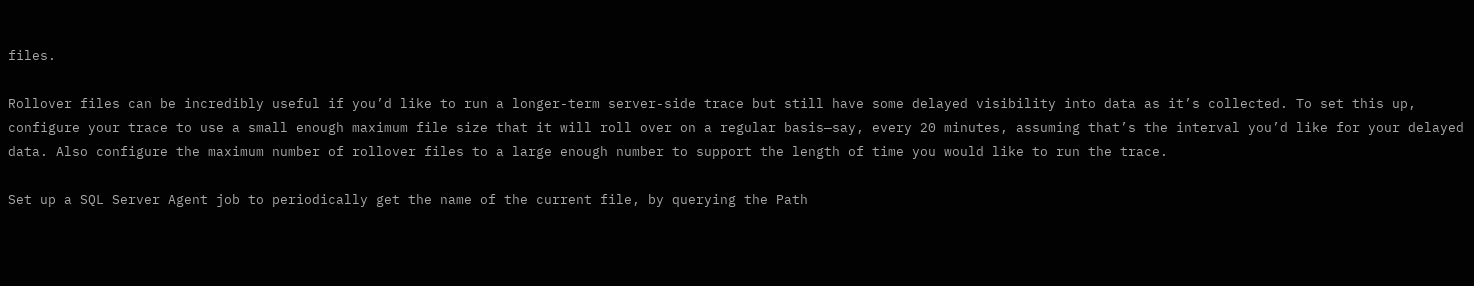files.

Rollover files can be incredibly useful if you’d like to run a longer-term server-side trace but still have some delayed visibility into data as it’s collected. To set this up, configure your trace to use a small enough maximum file size that it will roll over on a regular basis—say, every 20 minutes, assuming that’s the interval you’d like for your delayed data. Also configure the maximum number of rollover files to a large enough number to support the length of time you would like to run the trace.

Set up a SQL Server Agent job to periodically get the name of the current file, by querying the Path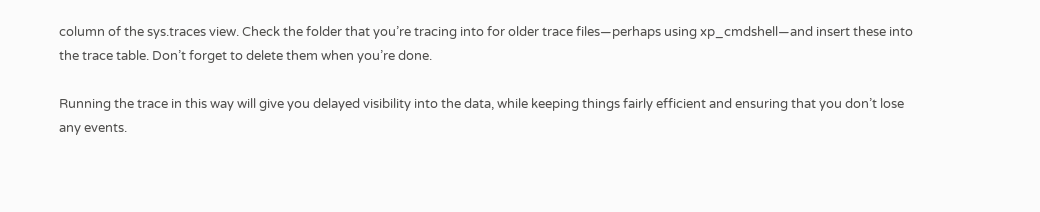column of the sys.traces view. Check the folder that you’re tracing into for older trace files—perhaps using xp_cmdshell—and insert these into the trace table. Don’t forget to delete them when you’re done.

Running the trace in this way will give you delayed visibility into the data, while keeping things fairly efficient and ensuring that you don’t lose any events.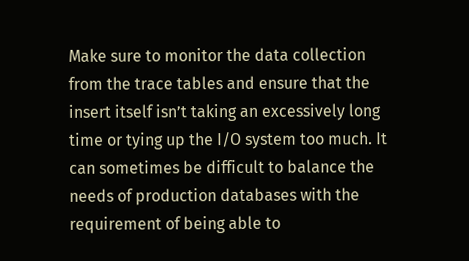Make sure to monitor the data collection from the trace tables and ensure that the insert itself isn’t taking an excessively long time or tying up the I/O system too much. It can sometimes be difficult to balance the needs of production databases with the requirement of being able to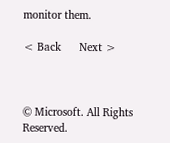monitor them.

< Back      Next >



© Microsoft. All Rights Reserved.